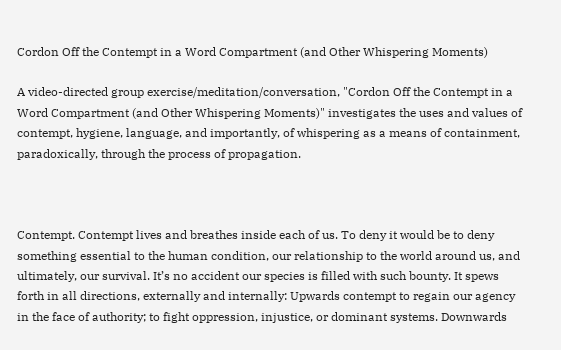Cordon Off the Contempt in a Word Compartment (and Other Whispering Moments)

A video-directed group exercise/meditation/conversation, "Cordon Off the Contempt in a Word Compartment (and Other Whispering Moments)" investigates the uses and values of contempt, hygiene, language, and importantly, of whispering as a means of containment, paradoxically, through the process of propagation.



Contempt. Contempt lives and breathes inside each of us. To deny it would be to deny something essential to the human condition, our relationship to the world around us, and ultimately, our survival. It’s no accident our species is filled with such bounty. It spews forth in all directions, externally and internally: Upwards contempt to regain our agency in the face of authority; to fight oppression, injustice, or dominant systems. Downwards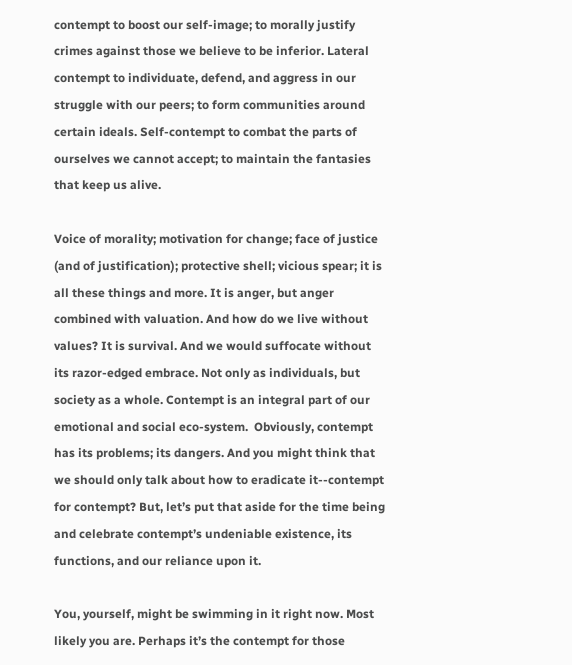contempt to boost our self-image; to morally justify crimes against those we believe to be inferior. Lateral contempt to individuate, defend, and aggress in our struggle with our peers; to form communities around certain ideals. Self-contempt to combat the parts of ourselves we cannot accept; to maintain the fantasies that keep us alive.

Voice of morality; motivation for change; face of justice (and of justification); protective shell; vicious spear; it is all these things and more. It is anger, but anger combined with valuation. And how do we live without values? It is survival. And we would suffocate without its razor-edged embrace. Not only as individuals, but society as a whole. Contempt is an integral part of our emotional and social eco-system.  Obviously, contempt has its problems; its dangers. And you might think that we should only talk about how to eradicate it--contempt for contempt? But, let’s put that aside for the time being and celebrate contempt’s undeniable existence, its functions, and our reliance upon it.

You, yourself, might be swimming in it right now. Most likely you are. Perhaps it’s the contempt for those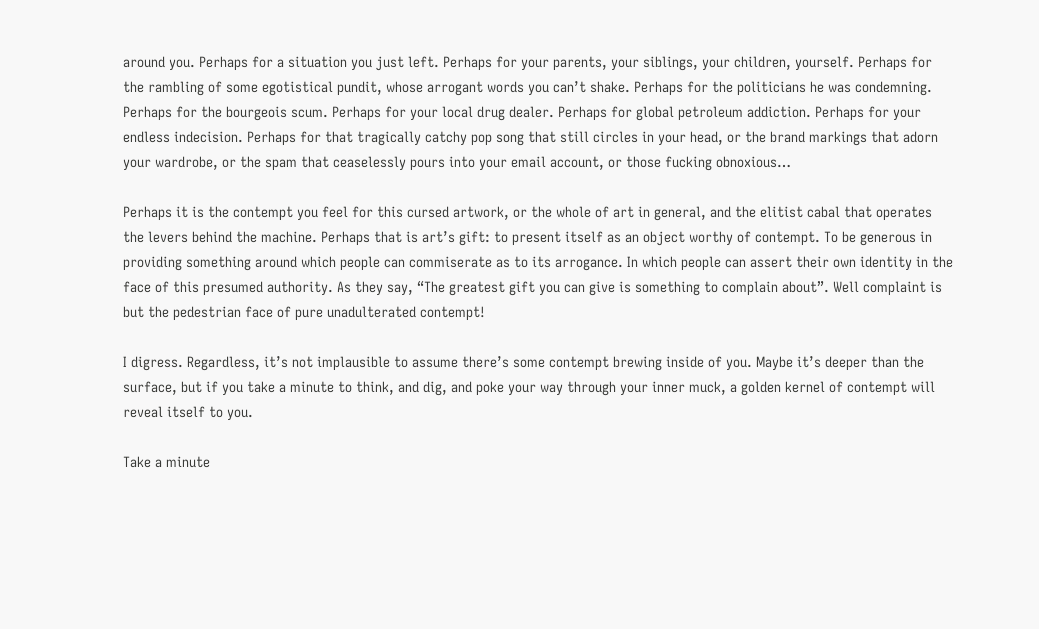around you. Perhaps for a situation you just left. Perhaps for your parents, your siblings, your children, yourself. Perhaps for the rambling of some egotistical pundit, whose arrogant words you can’t shake. Perhaps for the politicians he was condemning. Perhaps for the bourgeois scum. Perhaps for your local drug dealer. Perhaps for global petroleum addiction. Perhaps for your endless indecision. Perhaps for that tragically catchy pop song that still circles in your head, or the brand markings that adorn your wardrobe, or the spam that ceaselessly pours into your email account, or those fucking obnoxious…

Perhaps it is the contempt you feel for this cursed artwork, or the whole of art in general, and the elitist cabal that operates the levers behind the machine. Perhaps that is art’s gift: to present itself as an object worthy of contempt. To be generous in providing something around which people can commiserate as to its arrogance. In which people can assert their own identity in the face of this presumed authority. As they say, “The greatest gift you can give is something to complain about”. Well complaint is but the pedestrian face of pure unadulterated contempt!

I digress. Regardless, it’s not implausible to assume there’s some contempt brewing inside of you. Maybe it’s deeper than the surface, but if you take a minute to think, and dig, and poke your way through your inner muck, a golden kernel of contempt will reveal itself to you.

Take a minute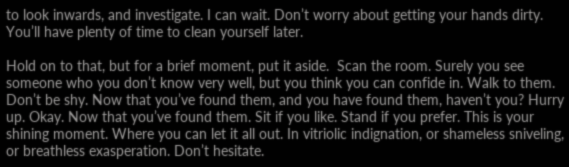to look inwards, and investigate. I can wait. Don’t worry about getting your hands dirty. You’ll have plenty of time to clean yourself later.

Hold on to that, but for a brief moment, put it aside.  Scan the room. Surely you see someone who you don’t know very well, but you think you can confide in. Walk to them. Don’t be shy. Now that you’ve found them, and you have found them, haven’t you? Hurry up. Okay. Now that you’ve found them. Sit if you like. Stand if you prefer. This is your shining moment. Where you can let it all out. In vitriolic indignation, or shameless sniveling, or breathless exasperation. Don’t hesitate.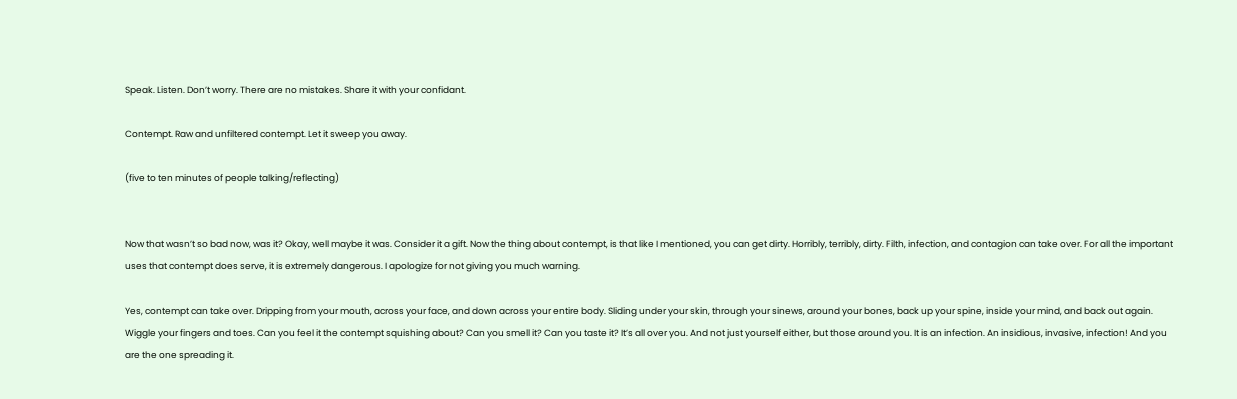Speak. Listen. Don’t worry. There are no mistakes. Share it with your confidant.

Contempt. Raw and unfiltered contempt. Let it sweep you away.

(five to ten minutes of people talking/reflecting)


Now that wasn’t so bad now, was it? Okay, well maybe it was. Consider it a gift. Now the thing about contempt, is that like I mentioned, you can get dirty. Horribly, terribly, dirty. Filth, infection, and contagion can take over. For all the important uses that contempt does serve, it is extremely dangerous. I apologize for not giving you much warning.

Yes, contempt can take over. Dripping from your mouth, across your face, and down across your entire body. Sliding under your skin, through your sinews, around your bones, back up your spine, inside your mind, and back out again. Wiggle your fingers and toes. Can you feel it the contempt squishing about? Can you smell it? Can you taste it? It’s all over you. And not just yourself either, but those around you. It is an infection. An insidious, invasive, infection! And you are the one spreading it.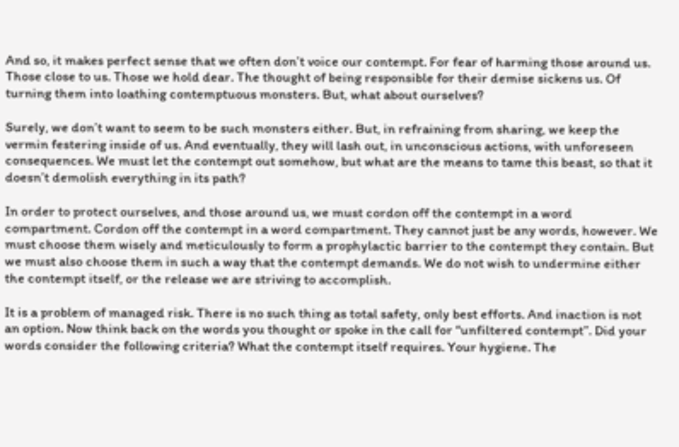And so, it makes perfect sense that we often don’t voice our contempt. For fear of harming those around us. Those close to us. Those we hold dear. The thought of being responsible for their demise sickens us. Of turning them into loathing contemptuous monsters. But, what about ourselves?

Surely, we don’t want to seem to be such monsters either. But, in refraining from sharing, we keep the vermin festering inside of us. And eventually, they will lash out, in unconscious actions, with unforeseen consequences. We must let the contempt out somehow, but what are the means to tame this beast, so that it doesn’t demolish everything in its path?

In order to protect ourselves, and those around us, we must cordon off the contempt in a word compartment. Cordon off the contempt in a word compartment. They cannot just be any words, however. We must choose them wisely and meticulously to form a prophylactic barrier to the contempt they contain. But we must also choose them in such a way that the contempt demands. We do not wish to undermine either the contempt itself, or the release we are striving to accomplish.

It is a problem of managed risk. There is no such thing as total safety, only best efforts. And inaction is not an option. Now think back on the words you thought or spoke in the call for “unfiltered contempt”. Did your words consider the following criteria? What the contempt itself requires. Your hygiene. The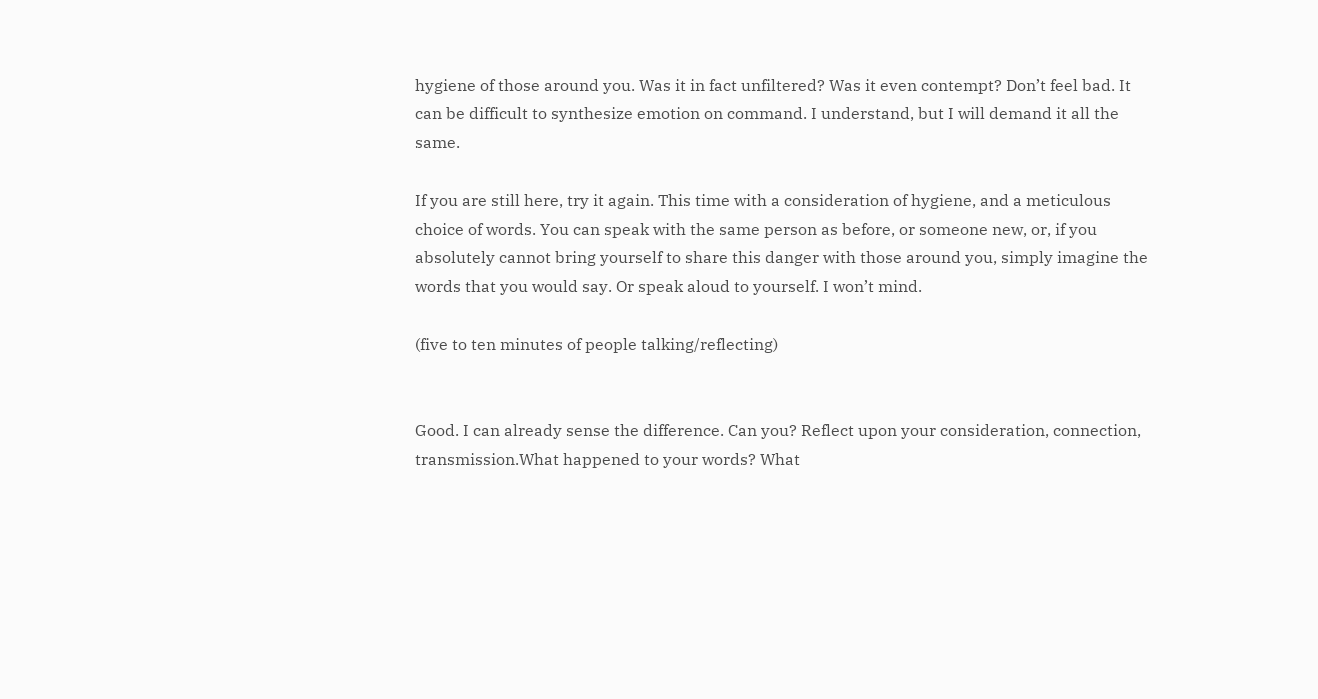hygiene of those around you. Was it in fact unfiltered? Was it even contempt? Don’t feel bad. It can be difficult to synthesize emotion on command. I understand, but I will demand it all the same.

If you are still here, try it again. This time with a consideration of hygiene, and a meticulous choice of words. You can speak with the same person as before, or someone new, or, if you absolutely cannot bring yourself to share this danger with those around you, simply imagine the words that you would say. Or speak aloud to yourself. I won’t mind.

(five to ten minutes of people talking/reflecting)


Good. I can already sense the difference. Can you? Reflect upon your consideration, connection, transmission.What happened to your words? What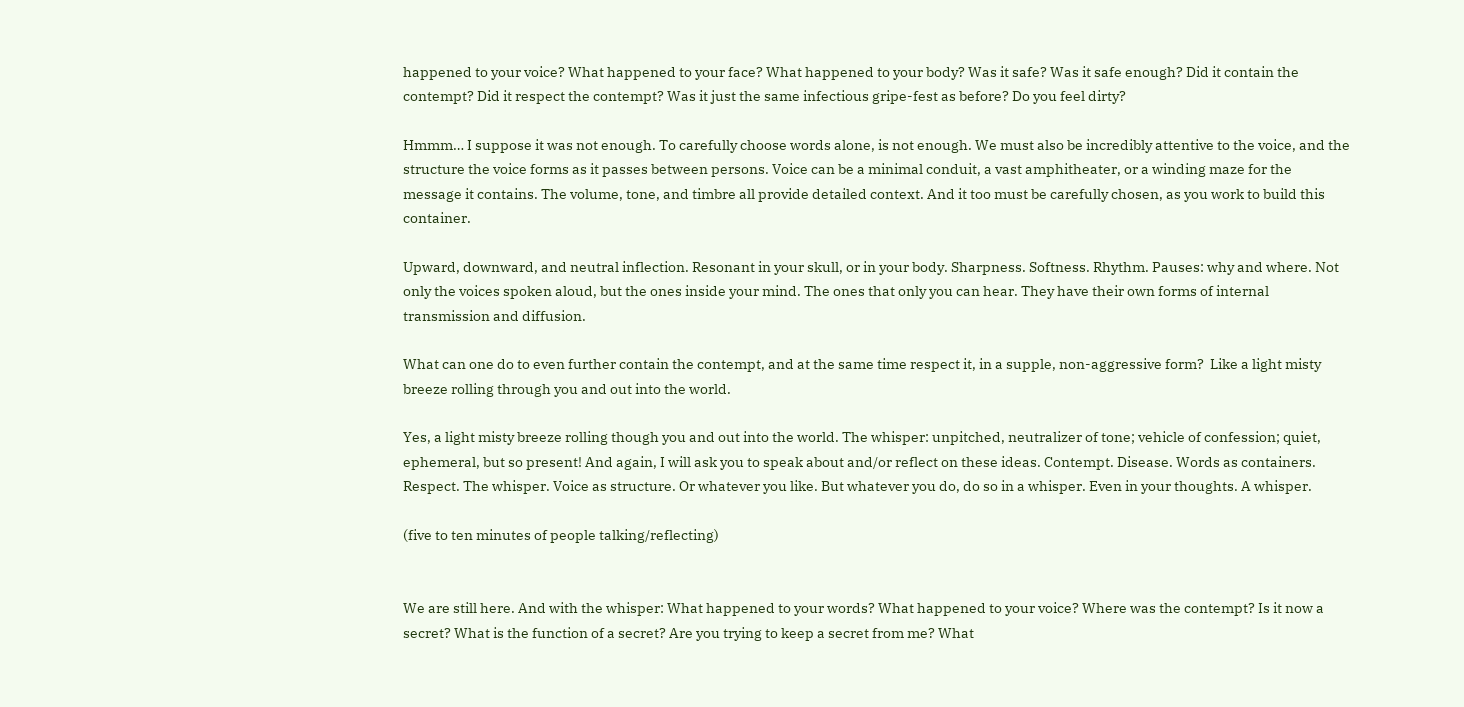happened to your voice? What happened to your face? What happened to your body? Was it safe? Was it safe enough? Did it contain the contempt? Did it respect the contempt? Was it just the same infectious gripe-fest as before? Do you feel dirty?

Hmmm… I suppose it was not enough. To carefully choose words alone, is not enough. We must also be incredibly attentive to the voice, and the structure the voice forms as it passes between persons. Voice can be a minimal conduit, a vast amphitheater, or a winding maze for the message it contains. The volume, tone, and timbre all provide detailed context. And it too must be carefully chosen, as you work to build this container.

Upward, downward, and neutral inflection. Resonant in your skull, or in your body. Sharpness. Softness. Rhythm. Pauses: why and where. Not only the voices spoken aloud, but the ones inside your mind. The ones that only you can hear. They have their own forms of internal transmission and diffusion.

What can one do to even further contain the contempt, and at the same time respect it, in a supple, non-aggressive form?  Like a light misty breeze rolling through you and out into the world.

Yes, a light misty breeze rolling though you and out into the world. The whisper: unpitched, neutralizer of tone; vehicle of confession; quiet, ephemeral, but so present! And again, I will ask you to speak about and/or reflect on these ideas. Contempt. Disease. Words as containers. Respect. The whisper. Voice as structure. Or whatever you like. But whatever you do, do so in a whisper. Even in your thoughts. A whisper.

(five to ten minutes of people talking/reflecting)


We are still here. And with the whisper: What happened to your words? What happened to your voice? Where was the contempt? Is it now a secret? What is the function of a secret? Are you trying to keep a secret from me? What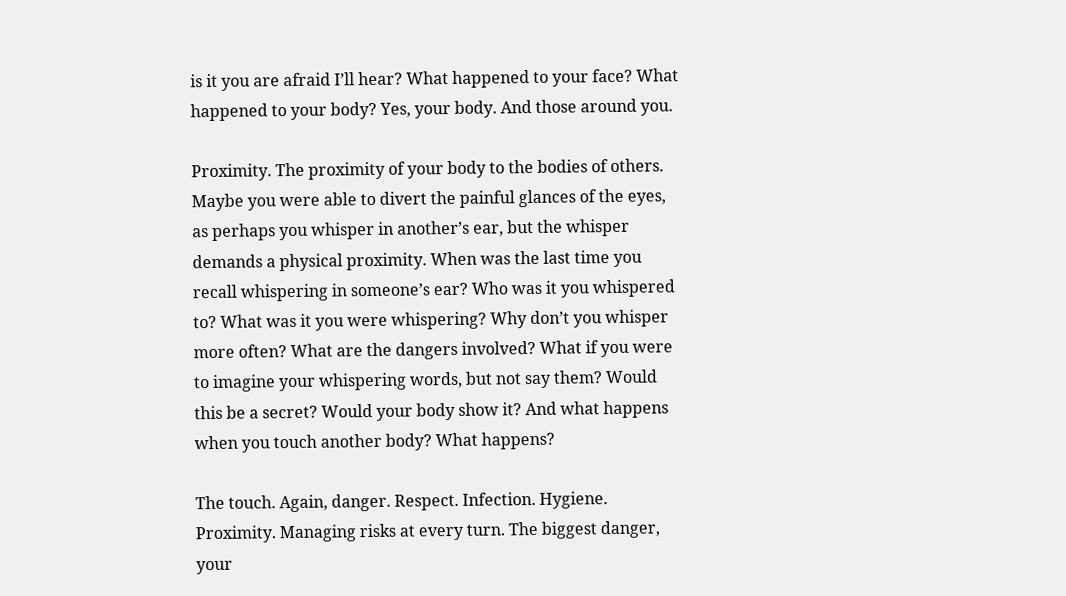is it you are afraid I’ll hear? What happened to your face? What happened to your body? Yes, your body. And those around you.

Proximity. The proximity of your body to the bodies of others. Maybe you were able to divert the painful glances of the eyes, as perhaps you whisper in another’s ear, but the whisper demands a physical proximity. When was the last time you recall whispering in someone’s ear? Who was it you whispered to? What was it you were whispering? Why don’t you whisper more often? What are the dangers involved? What if you were to imagine your whispering words, but not say them? Would this be a secret? Would your body show it? And what happens when you touch another body? What happens?

The touch. Again, danger. Respect. Infection. Hygiene. Proximity. Managing risks at every turn. The biggest danger, your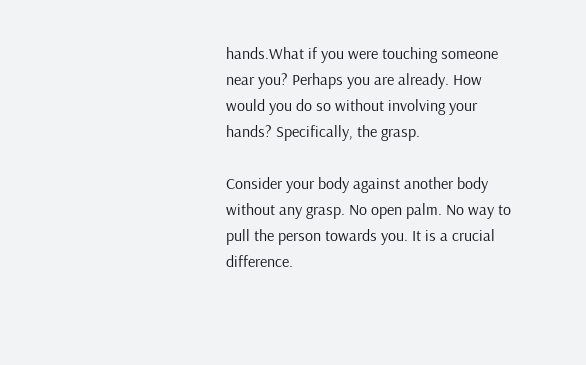hands.What if you were touching someone near you? Perhaps you are already. How would you do so without involving your hands? Specifically, the grasp.

Consider your body against another body without any grasp. No open palm. No way to pull the person towards you. It is a crucial difference.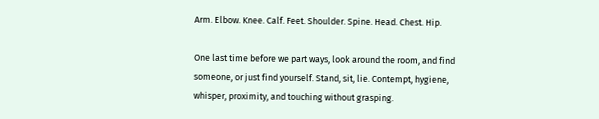Arm. Elbow. Knee. Calf. Feet. Shoulder. Spine. Head. Chest. Hip.

One last time before we part ways, look around the room, and find someone, or just find yourself. Stand, sit, lie. Contempt, hygiene, whisper, proximity, and touching without grasping.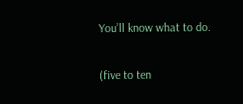You’ll know what to do.

(five to ten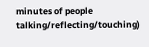minutes of people talking/reflecting/touching)